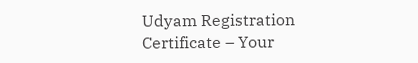Udyam Registration Certificate – Your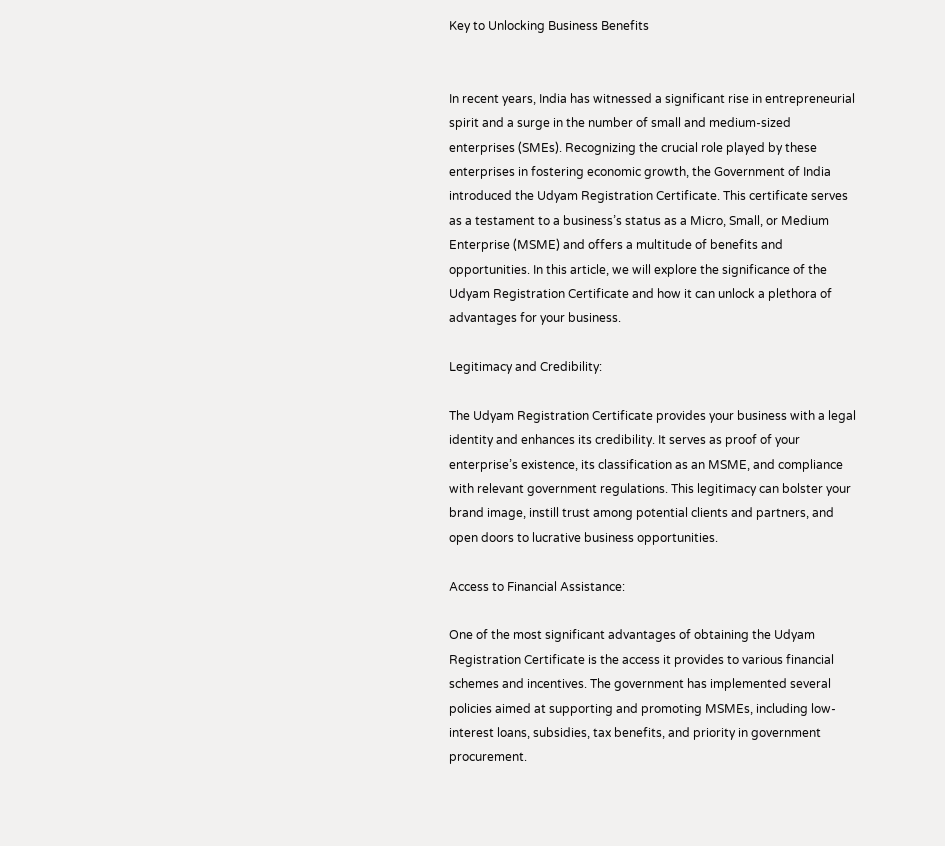Key to Unlocking Business Benefits


In recent years, India has witnessed a significant rise in entrepreneurial spirit and a surge in the number of small and medium-sized enterprises (SMEs). Recognizing the crucial role played by these enterprises in fostering economic growth, the Government of India introduced the Udyam Registration Certificate. This certificate serves as a testament to a business’s status as a Micro, Small, or Medium Enterprise (MSME) and offers a multitude of benefits and opportunities. In this article, we will explore the significance of the Udyam Registration Certificate and how it can unlock a plethora of advantages for your business.

Legitimacy and Credibility:

The Udyam Registration Certificate provides your business with a legal identity and enhances its credibility. It serves as proof of your enterprise’s existence, its classification as an MSME, and compliance with relevant government regulations. This legitimacy can bolster your brand image, instill trust among potential clients and partners, and open doors to lucrative business opportunities.

Access to Financial Assistance:

One of the most significant advantages of obtaining the Udyam Registration Certificate is the access it provides to various financial schemes and incentives. The government has implemented several policies aimed at supporting and promoting MSMEs, including low-interest loans, subsidies, tax benefits, and priority in government procurement.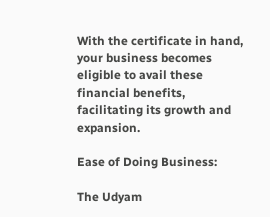With the certificate in hand, your business becomes eligible to avail these financial benefits, facilitating its growth and expansion.

Ease of Doing Business:

The Udyam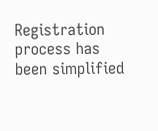Registration process has been simplified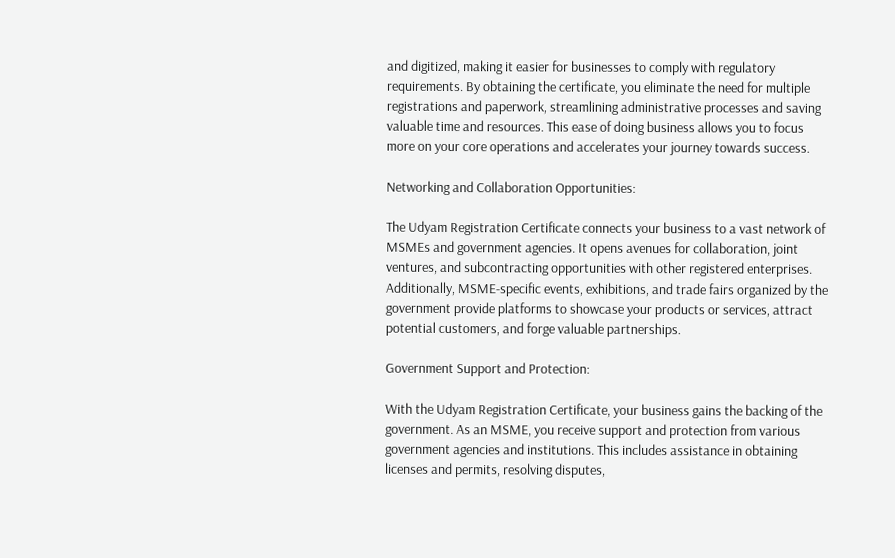and digitized, making it easier for businesses to comply with regulatory requirements. By obtaining the certificate, you eliminate the need for multiple registrations and paperwork, streamlining administrative processes and saving valuable time and resources. This ease of doing business allows you to focus more on your core operations and accelerates your journey towards success.

Networking and Collaboration Opportunities:

The Udyam Registration Certificate connects your business to a vast network of MSMEs and government agencies. It opens avenues for collaboration, joint ventures, and subcontracting opportunities with other registered enterprises. Additionally, MSME-specific events, exhibitions, and trade fairs organized by the government provide platforms to showcase your products or services, attract potential customers, and forge valuable partnerships.

Government Support and Protection:

With the Udyam Registration Certificate, your business gains the backing of the government. As an MSME, you receive support and protection from various government agencies and institutions. This includes assistance in obtaining licenses and permits, resolving disputes,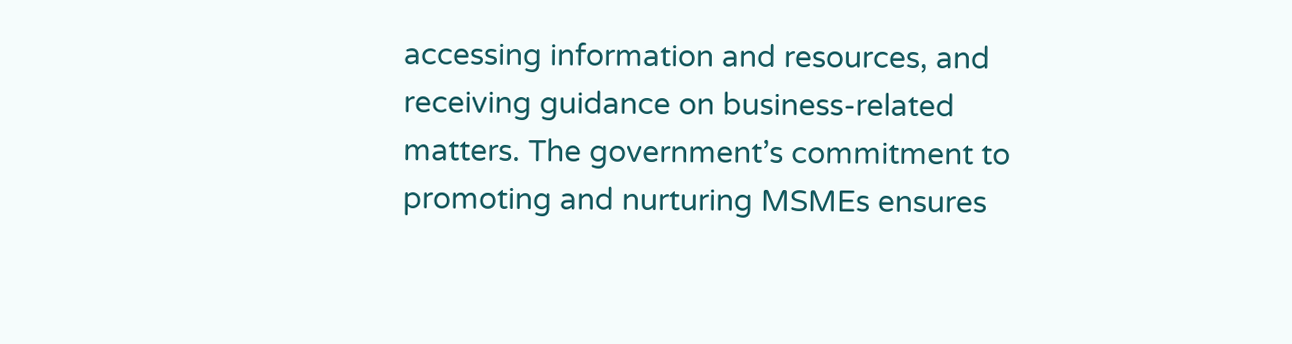accessing information and resources, and receiving guidance on business-related matters. The government’s commitment to promoting and nurturing MSMEs ensures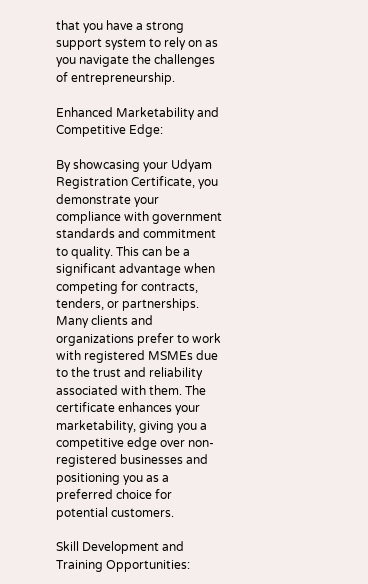that you have a strong support system to rely on as you navigate the challenges of entrepreneurship.

Enhanced Marketability and Competitive Edge:

By showcasing your Udyam Registration Certificate, you demonstrate your compliance with government standards and commitment to quality. This can be a significant advantage when competing for contracts, tenders, or partnerships. Many clients and organizations prefer to work with registered MSMEs due to the trust and reliability associated with them. The certificate enhances your marketability, giving you a competitive edge over non-registered businesses and positioning you as a preferred choice for potential customers.

Skill Development and Training Opportunities: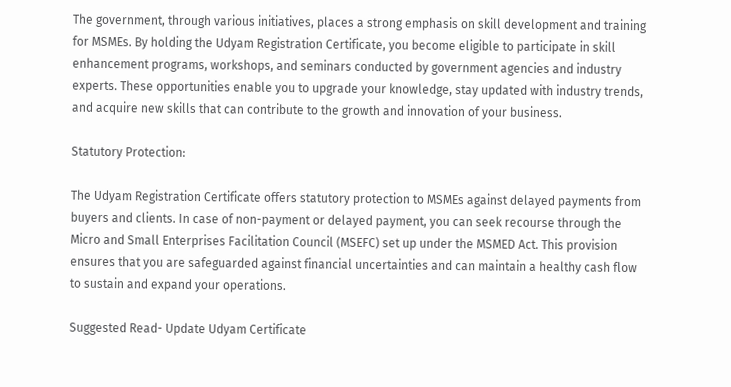The government, through various initiatives, places a strong emphasis on skill development and training for MSMEs. By holding the Udyam Registration Certificate, you become eligible to participate in skill enhancement programs, workshops, and seminars conducted by government agencies and industry experts. These opportunities enable you to upgrade your knowledge, stay updated with industry trends, and acquire new skills that can contribute to the growth and innovation of your business.

Statutory Protection:

The Udyam Registration Certificate offers statutory protection to MSMEs against delayed payments from buyers and clients. In case of non-payment or delayed payment, you can seek recourse through the Micro and Small Enterprises Facilitation Council (MSEFC) set up under the MSMED Act. This provision ensures that you are safeguarded against financial uncertainties and can maintain a healthy cash flow to sustain and expand your operations.

Suggested Read- Update Udyam Certificate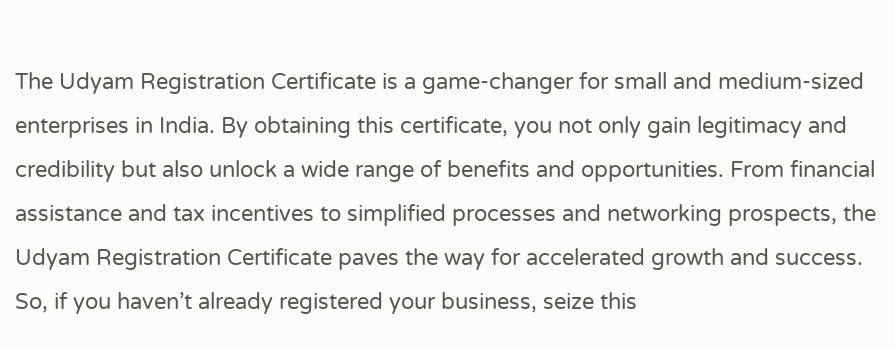The Udyam Registration Certificate is a game-changer for small and medium-sized enterprises in India. By obtaining this certificate, you not only gain legitimacy and credibility but also unlock a wide range of benefits and opportunities. From financial assistance and tax incentives to simplified processes and networking prospects, the Udyam Registration Certificate paves the way for accelerated growth and success. So, if you haven’t already registered your business, seize this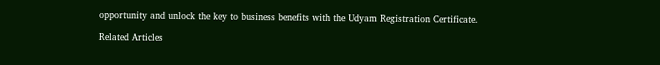opportunity and unlock the key to business benefits with the Udyam Registration Certificate.

Related Articles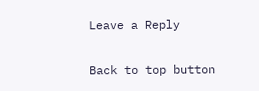Leave a Reply

Back to top button